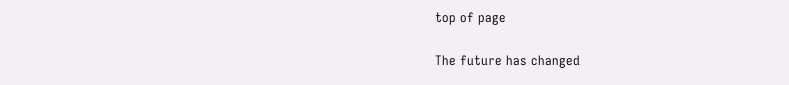top of page

The future has changed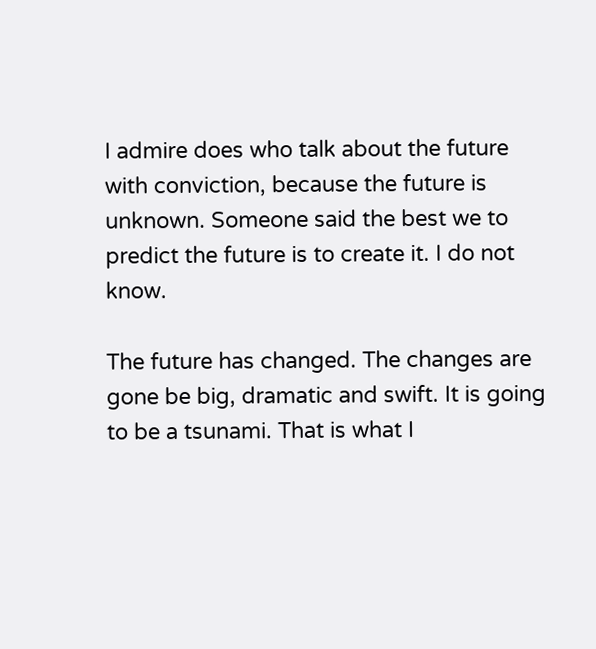I admire does who talk about the future with conviction, because the future is unknown. Someone said the best we to predict the future is to create it. I do not know.

The future has changed. The changes are gone be big, dramatic and swift. It is going to be a tsunami. That is what I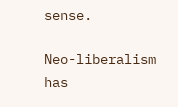sense.

Neo-liberalism has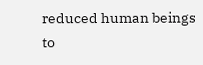reduced human beings to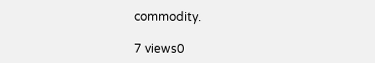commodity.

7 views0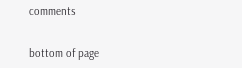comments


bottom of page